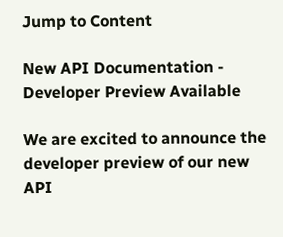Jump to Content

New API Documentation - Developer Preview Available

We are excited to announce the developer preview of our new API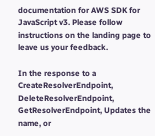documentation for AWS SDK for JavaScript v3. Please follow instructions on the landing page to leave us your feedback.

In the response to a CreateResolverEndpoint, DeleteResolverEndpoint, GetResolverEndpoint, Updates the name, or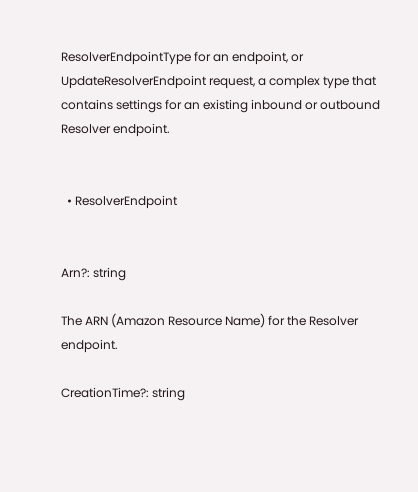ResolverEndpointType for an endpoint, or UpdateResolverEndpoint request, a complex type that contains settings for an existing inbound or outbound Resolver endpoint.


  • ResolverEndpoint


Arn?: string

The ARN (Amazon Resource Name) for the Resolver endpoint.

CreationTime?: string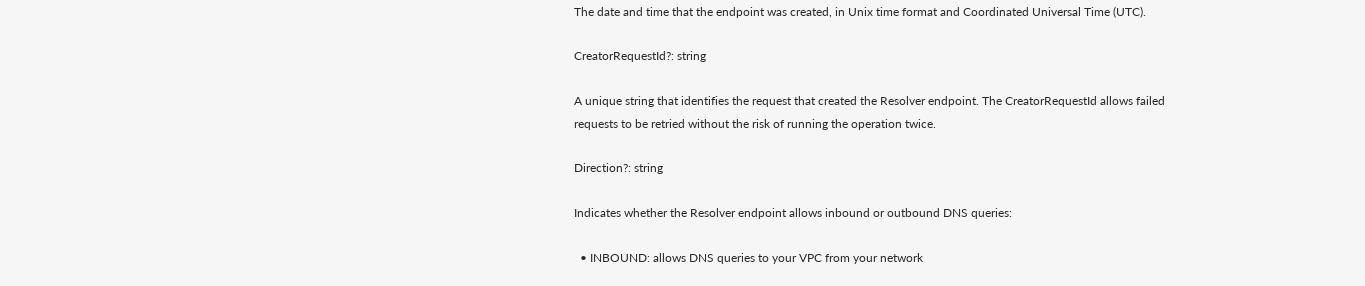The date and time that the endpoint was created, in Unix time format and Coordinated Universal Time (UTC).

CreatorRequestId?: string

A unique string that identifies the request that created the Resolver endpoint. The CreatorRequestId allows failed requests to be retried without the risk of running the operation twice.

Direction?: string

Indicates whether the Resolver endpoint allows inbound or outbound DNS queries:

  • INBOUND: allows DNS queries to your VPC from your network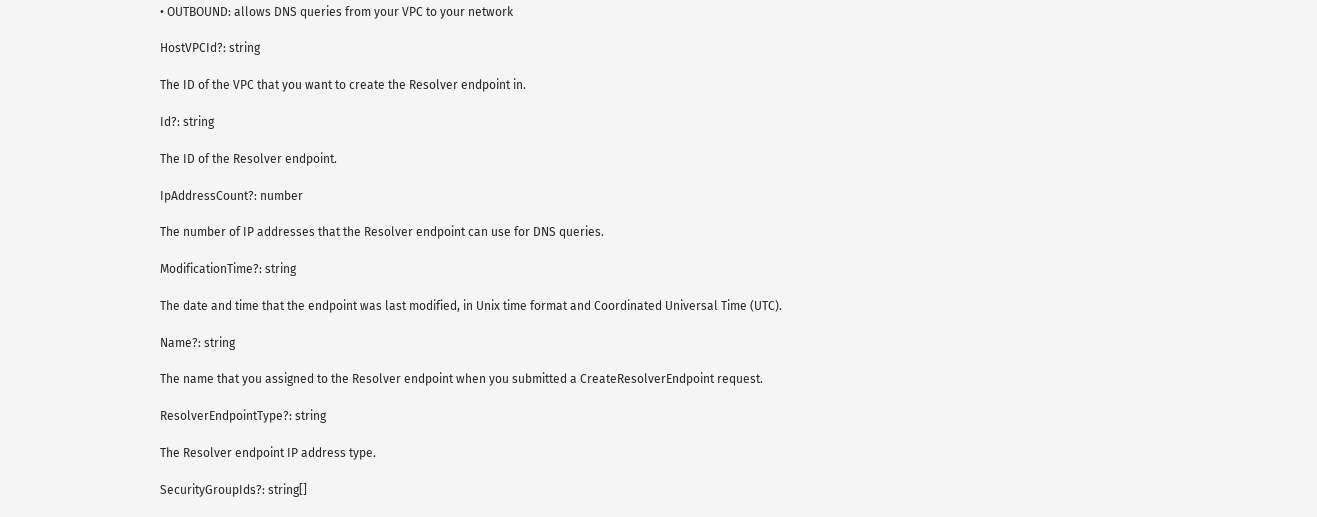• OUTBOUND: allows DNS queries from your VPC to your network

HostVPCId?: string

The ID of the VPC that you want to create the Resolver endpoint in.

Id?: string

The ID of the Resolver endpoint.

IpAddressCount?: number

The number of IP addresses that the Resolver endpoint can use for DNS queries.

ModificationTime?: string

The date and time that the endpoint was last modified, in Unix time format and Coordinated Universal Time (UTC).

Name?: string

The name that you assigned to the Resolver endpoint when you submitted a CreateResolverEndpoint request.

ResolverEndpointType?: string

The Resolver endpoint IP address type.

SecurityGroupIds?: string[]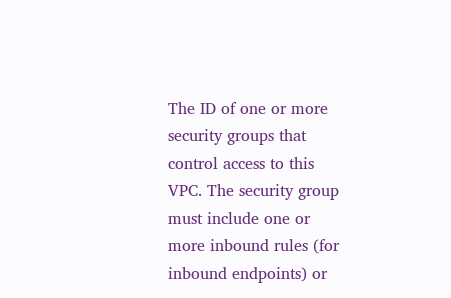The ID of one or more security groups that control access to this VPC. The security group must include one or more inbound rules (for inbound endpoints) or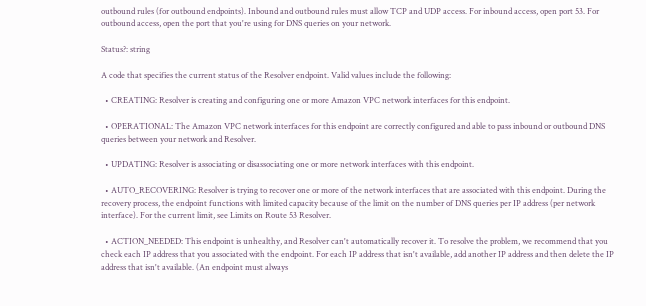outbound rules (for outbound endpoints). Inbound and outbound rules must allow TCP and UDP access. For inbound access, open port 53. For outbound access, open the port that you're using for DNS queries on your network.

Status?: string

A code that specifies the current status of the Resolver endpoint. Valid values include the following:

  • CREATING: Resolver is creating and configuring one or more Amazon VPC network interfaces for this endpoint.

  • OPERATIONAL: The Amazon VPC network interfaces for this endpoint are correctly configured and able to pass inbound or outbound DNS queries between your network and Resolver.

  • UPDATING: Resolver is associating or disassociating one or more network interfaces with this endpoint.

  • AUTO_RECOVERING: Resolver is trying to recover one or more of the network interfaces that are associated with this endpoint. During the recovery process, the endpoint functions with limited capacity because of the limit on the number of DNS queries per IP address (per network interface). For the current limit, see Limits on Route 53 Resolver.

  • ACTION_NEEDED: This endpoint is unhealthy, and Resolver can't automatically recover it. To resolve the problem, we recommend that you check each IP address that you associated with the endpoint. For each IP address that isn't available, add another IP address and then delete the IP address that isn't available. (An endpoint must always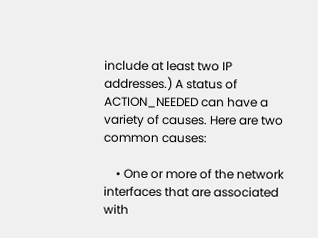include at least two IP addresses.) A status of ACTION_NEEDED can have a variety of causes. Here are two common causes:

    • One or more of the network interfaces that are associated with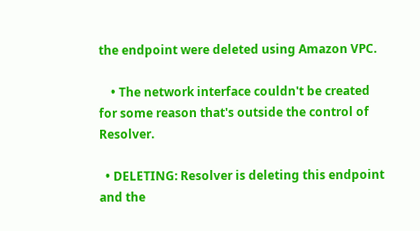the endpoint were deleted using Amazon VPC.

    • The network interface couldn't be created for some reason that's outside the control of Resolver.

  • DELETING: Resolver is deleting this endpoint and the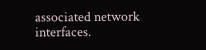associated network interfaces.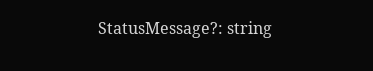StatusMessage?: string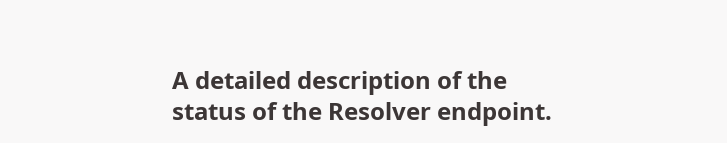A detailed description of the status of the Resolver endpoint.